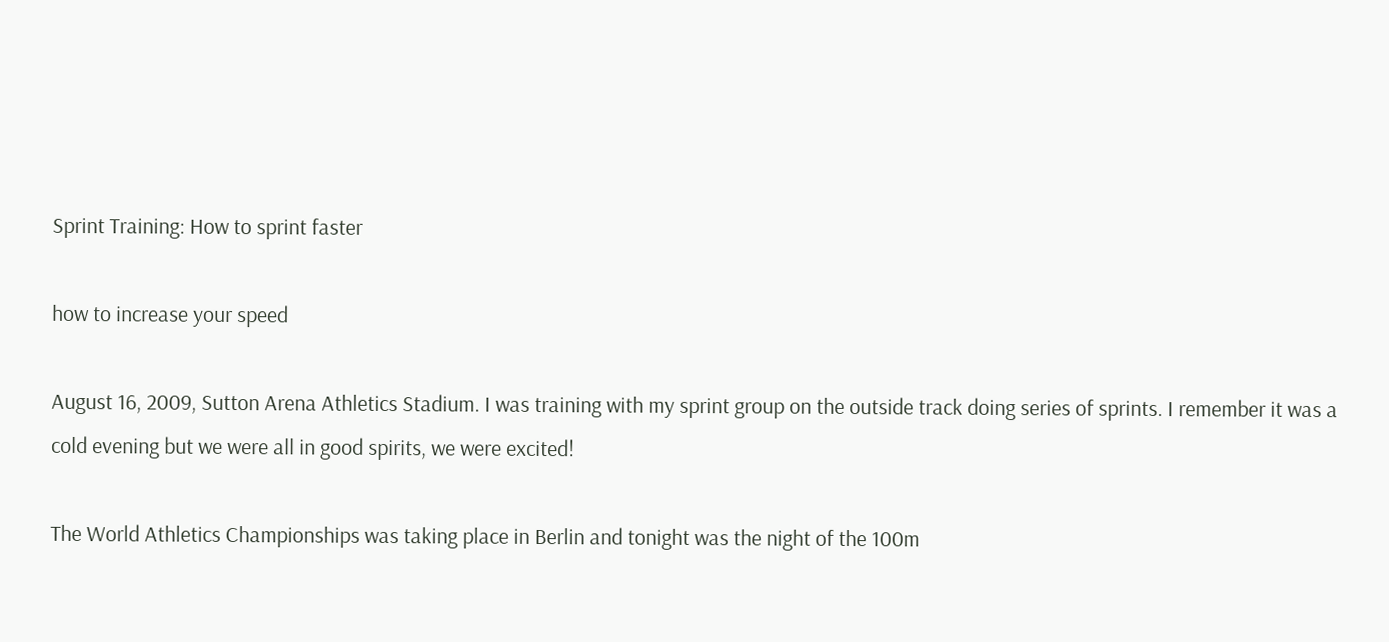Sprint Training: How to sprint faster

how to increase your speed

August 16, 2009, Sutton Arena Athletics Stadium. I was training with my sprint group on the outside track doing series of sprints. I remember it was a cold evening but we were all in good spirits, we were excited!

The World Athletics Championships was taking place in Berlin and tonight was the night of the 100m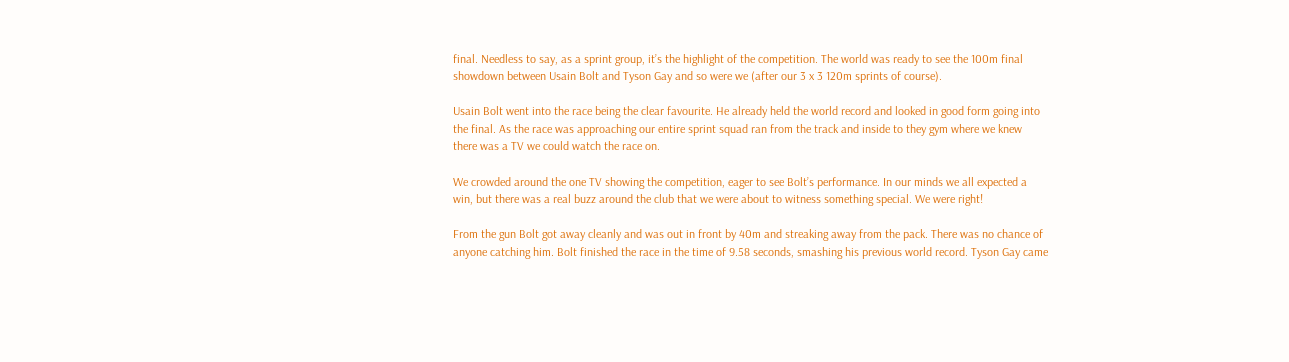final. Needless to say, as a sprint group, it’s the highlight of the competition. The world was ready to see the 100m final showdown between Usain Bolt and Tyson Gay and so were we (after our 3 x 3 120m sprints of course).

Usain Bolt went into the race being the clear favourite. He already held the world record and looked in good form going into the final. As the race was approaching our entire sprint squad ran from the track and inside to they gym where we knew there was a TV we could watch the race on.

We crowded around the one TV showing the competition, eager to see Bolt’s performance. In our minds we all expected a win, but there was a real buzz around the club that we were about to witness something special. We were right!

From the gun Bolt got away cleanly and was out in front by 40m and streaking away from the pack. There was no chance of anyone catching him. Bolt finished the race in the time of 9.58 seconds, smashing his previous world record. Tyson Gay came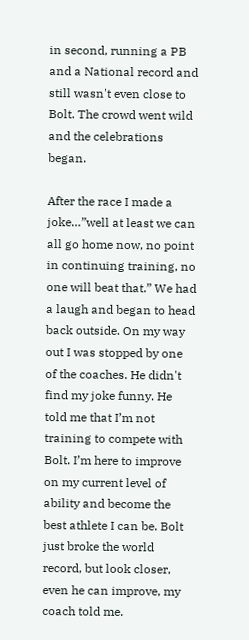in second, running a PB and a National record and still wasn't even close to Bolt. The crowd went wild and the celebrations began.

After the race I made a joke…”well at least we can all go home now, no point in continuing training, no one will beat that.” We had a laugh and began to head back outside. On my way out I was stopped by one of the coaches. He didn't find my joke funny. He told me that I’m not training to compete with Bolt. I’m here to improve on my current level of ability and become the best athlete I can be. Bolt just broke the world record, but look closer, even he can improve, my coach told me.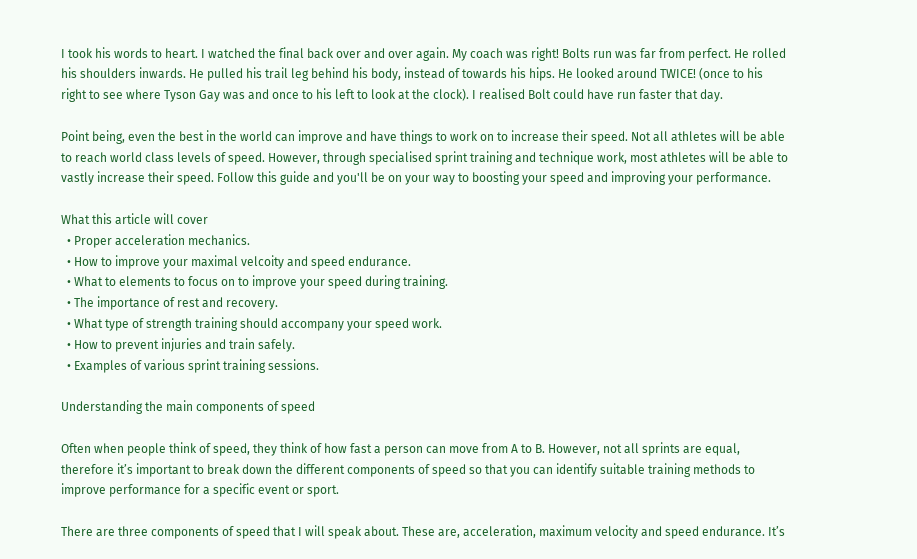I took his words to heart. I watched the final back over and over again. My coach was right! Bolts run was far from perfect. He rolled his shoulders inwards. He pulled his trail leg behind his body, instead of towards his hips. He looked around TWICE! (once to his right to see where Tyson Gay was and once to his left to look at the clock). I realised Bolt could have run faster that day.

Point being, even the best in the world can improve and have things to work on to increase their speed. Not all athletes will be able to reach world class levels of speed. However, through specialised sprint training and technique work, most athletes will be able to vastly increase their speed. Follow this guide and you'll be on your way to boosting your speed and improving your performance.

What this article will cover
  • Proper acceleration mechanics.
  • How to improve your maximal velcoity and speed endurance.
  • What to elements to focus on to improve your speed during training.
  • The importance of rest and recovery.
  • What type of strength training should accompany your speed work.
  • How to prevent injuries and train safely.
  • Examples of various sprint training sessions.

Understanding the main components of speed

Often when people think of speed, they think of how fast a person can move from A to B. However, not all sprints are equal, therefore it’s important to break down the different components of speed so that you can identify suitable training methods to improve performance for a specific event or sport.

There are three components of speed that I will speak about. These are, acceleration, maximum velocity and speed endurance. It’s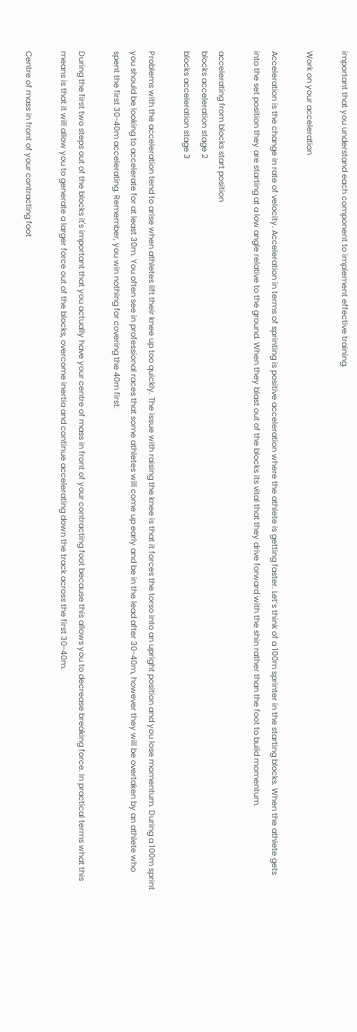important that you understand each component to implement effective training.

Work on your acceleration

Acceleration is the change in rate of velocity. Acceleration in terms of sprinting is positive acceleration where the athlete is getting faster. Let’s think of a 100m sprinter in the starting blocks. When the athlete gets into the set position they are starting at a low angle relative to the ground. When they blast out of the blocks its vital that they drive forward with the shin rather than the foot to build momentum.

accelerating from blocks start position
blocks acceleration stage 2
blocks acceleration stage 3

Problems with the acceleration tend to arise when athletes lift their knee up too quickly. The issue with raising the knee is that it forces the torso into an upright position and you lose momentum. During a 100m sprint you should be looking to accelerate for at least 30m. You often see in professional races that some athletes will come up early and be in the lead after 30-40m, however they will be overtaken by an athlete who spent the first 30-40m accelerating. Remember, you win nothing for covering the 40m first.

During the first two steps out of the blocks it's important that you actually have your centre of mass in front of your contracting foot because this allows you to decrease breaking force. In practical terms what this means is that it will allow you to generate a larger force out of the blocks, overcome inertia and continue accelerating down the track across the first 30-40m.

Centre of mass in front of your contracting foot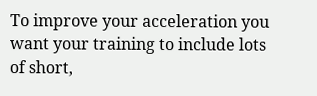To improve your acceleration you want your training to include lots of short,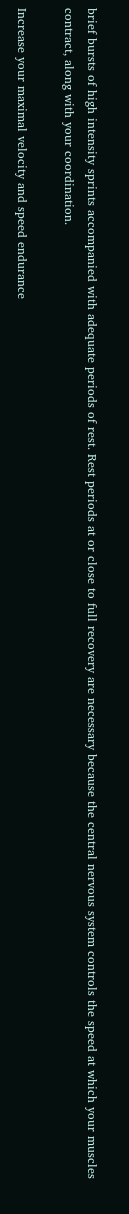brief bursts of high intensity sprints accompanied with adequate periods of rest. Rest periods at or close to full recovery are necessary because the central nervous system controls the speed at which your muscles contract, along with your coordination.

Increase your maximal velocity and speed endurance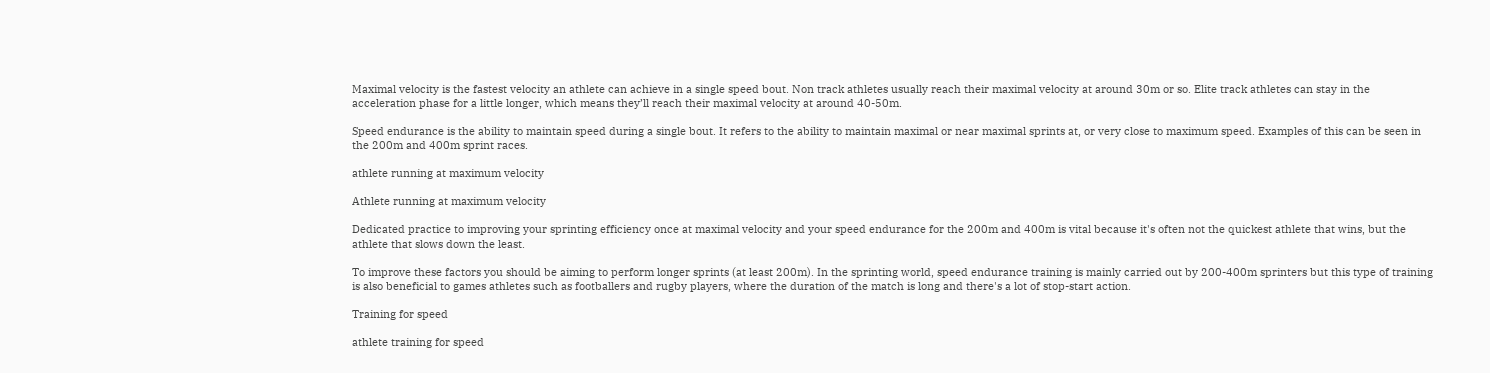Maximal velocity is the fastest velocity an athlete can achieve in a single speed bout. Non track athletes usually reach their maximal velocity at around 30m or so. Elite track athletes can stay in the acceleration phase for a little longer, which means they’ll reach their maximal velocity at around 40-50m.

Speed endurance is the ability to maintain speed during a single bout. It refers to the ability to maintain maximal or near maximal sprints at, or very close to maximum speed. Examples of this can be seen in the 200m and 400m sprint races.

athlete running at maximum velocity

Athlete running at maximum velocity

Dedicated practice to improving your sprinting efficiency once at maximal velocity and your speed endurance for the 200m and 400m is vital because it's often not the quickest athlete that wins, but the athlete that slows down the least.

To improve these factors you should be aiming to perform longer sprints (at least 200m). In the sprinting world, speed endurance training is mainly carried out by 200-400m sprinters but this type of training is also beneficial to games athletes such as footballers and rugby players, where the duration of the match is long and there's a lot of stop-start action.

Training for speed

athlete training for speed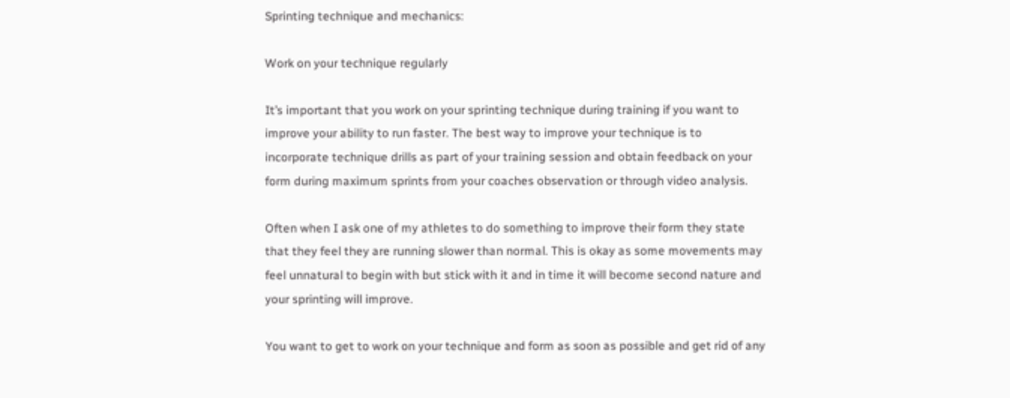Sprinting technique and mechanics:

Work on your technique regularly

It’s important that you work on your sprinting technique during training if you want to improve your ability to run faster. The best way to improve your technique is to incorporate technique drills as part of your training session and obtain feedback on your form during maximum sprints from your coaches observation or through video analysis.

Often when I ask one of my athletes to do something to improve their form they state that they feel they are running slower than normal. This is okay as some movements may feel unnatural to begin with but stick with it and in time it will become second nature and your sprinting will improve.

You want to get to work on your technique and form as soon as possible and get rid of any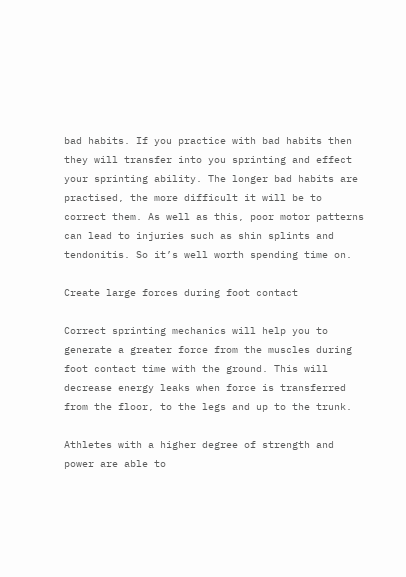bad habits. If you practice with bad habits then they will transfer into you sprinting and effect your sprinting ability. The longer bad habits are practised, the more difficult it will be to correct them. As well as this, poor motor patterns can lead to injuries such as shin splints and tendonitis. So it’s well worth spending time on.

Create large forces during foot contact

Correct sprinting mechanics will help you to generate a greater force from the muscles during foot contact time with the ground. This will decrease energy leaks when force is transferred from the floor, to the legs and up to the trunk.

Athletes with a higher degree of strength and power are able to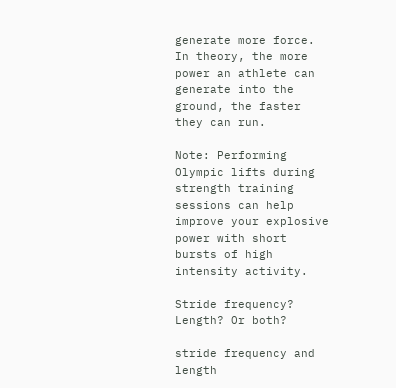generate more force. In theory, the more power an athlete can generate into the ground, the faster they can run.

Note: Performing Olympic lifts during strength training sessions can help improve your explosive power with short bursts of high intensity activity.

Stride frequency? Length? Or both?

stride frequency and length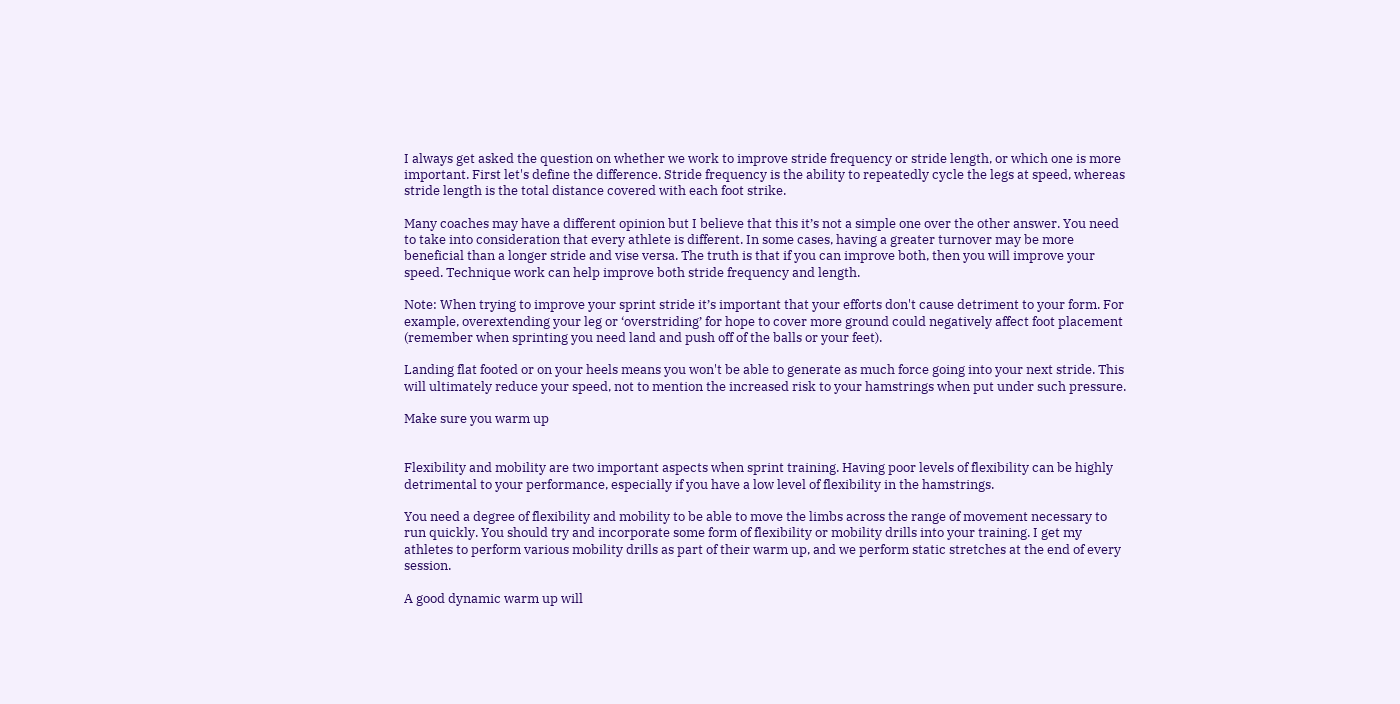I always get asked the question on whether we work to improve stride frequency or stride length, or which one is more important. First let's define the difference. Stride frequency is the ability to repeatedly cycle the legs at speed, whereas stride length is the total distance covered with each foot strike.

Many coaches may have a different opinion but I believe that this it’s not a simple one over the other answer. You need to take into consideration that every athlete is different. In some cases, having a greater turnover may be more beneficial than a longer stride and vise versa. The truth is that if you can improve both, then you will improve your speed. Technique work can help improve both stride frequency and length.

Note: When trying to improve your sprint stride it’s important that your efforts don't cause detriment to your form. For example, overextending your leg or ‘overstriding’ for hope to cover more ground could negatively affect foot placement (remember when sprinting you need land and push off of the balls or your feet).

Landing flat footed or on your heels means you won't be able to generate as much force going into your next stride. This will ultimately reduce your speed, not to mention the increased risk to your hamstrings when put under such pressure.

Make sure you warm up


Flexibility and mobility are two important aspects when sprint training. Having poor levels of flexibility can be highly detrimental to your performance, especially if you have a low level of flexibility in the hamstrings.

You need a degree of flexibility and mobility to be able to move the limbs across the range of movement necessary to run quickly. You should try and incorporate some form of flexibility or mobility drills into your training. I get my athletes to perform various mobility drills as part of their warm up, and we perform static stretches at the end of every session.

A good dynamic warm up will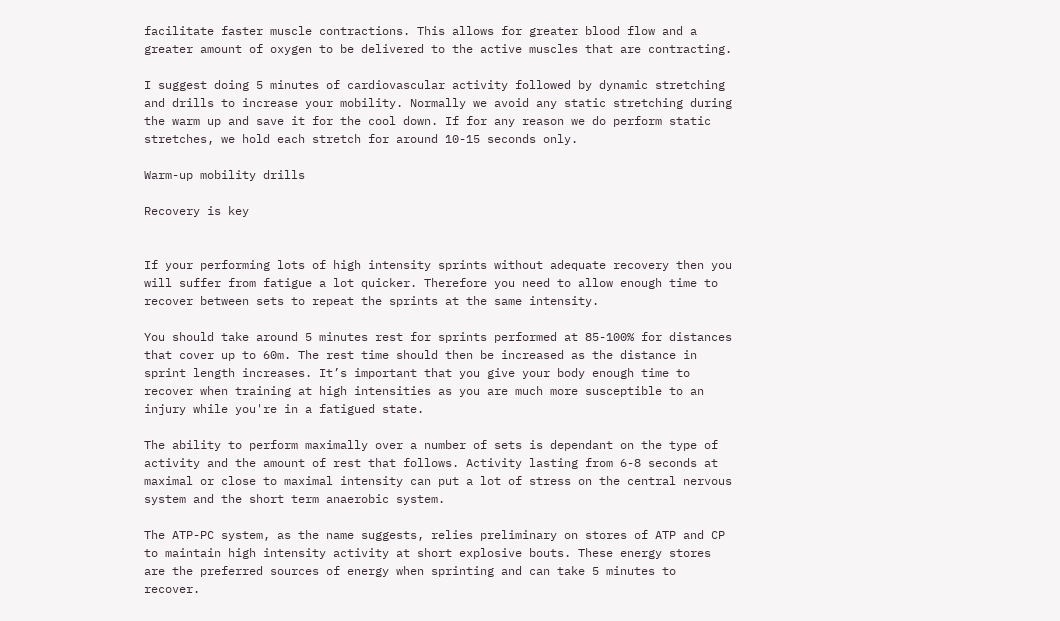facilitate faster muscle contractions. This allows for greater blood flow and a greater amount of oxygen to be delivered to the active muscles that are contracting.

I suggest doing 5 minutes of cardiovascular activity followed by dynamic stretching and drills to increase your mobility. Normally we avoid any static stretching during the warm up and save it for the cool down. If for any reason we do perform static stretches, we hold each stretch for around 10-15 seconds only.

Warm-up mobility drills

Recovery is key


If your performing lots of high intensity sprints without adequate recovery then you will suffer from fatigue a lot quicker. Therefore you need to allow enough time to recover between sets to repeat the sprints at the same intensity.

You should take around 5 minutes rest for sprints performed at 85-100% for distances that cover up to 60m. The rest time should then be increased as the distance in sprint length increases. It’s important that you give your body enough time to recover when training at high intensities as you are much more susceptible to an injury while you're in a fatigued state.

The ability to perform maximally over a number of sets is dependant on the type of activity and the amount of rest that follows. Activity lasting from 6-8 seconds at maximal or close to maximal intensity can put a lot of stress on the central nervous system and the short term anaerobic system.

The ATP-PC system, as the name suggests, relies preliminary on stores of ATP and CP to maintain high intensity activity at short explosive bouts. These energy stores are the preferred sources of energy when sprinting and can take 5 minutes to recover.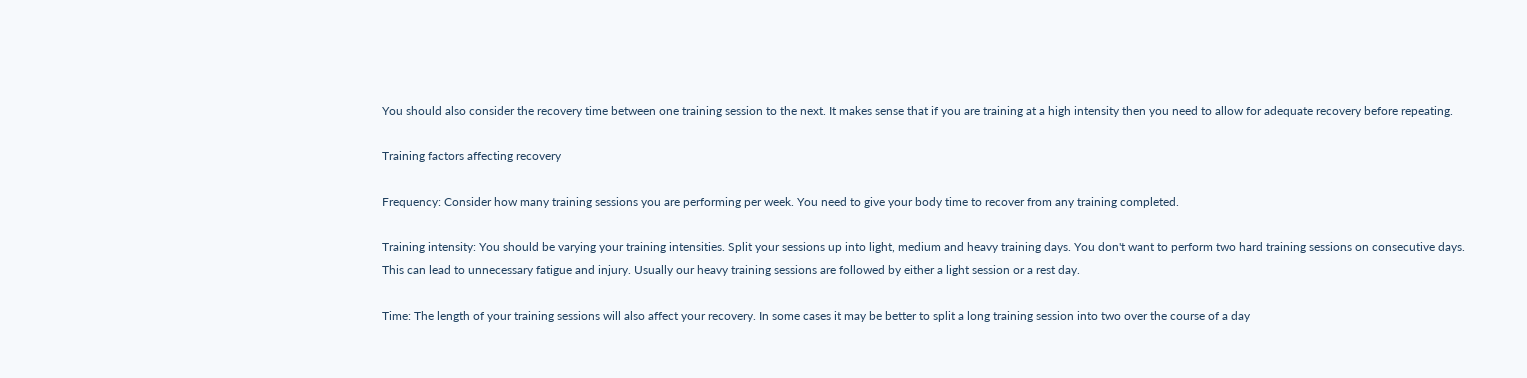You should also consider the recovery time between one training session to the next. It makes sense that if you are training at a high intensity then you need to allow for adequate recovery before repeating.

Training factors affecting recovery

Frequency: Consider how many training sessions you are performing per week. You need to give your body time to recover from any training completed.

Training intensity: You should be varying your training intensities. Split your sessions up into light, medium and heavy training days. You don't want to perform two hard training sessions on consecutive days. This can lead to unnecessary fatigue and injury. Usually our heavy training sessions are followed by either a light session or a rest day.

Time: The length of your training sessions will also affect your recovery. In some cases it may be better to split a long training session into two over the course of a day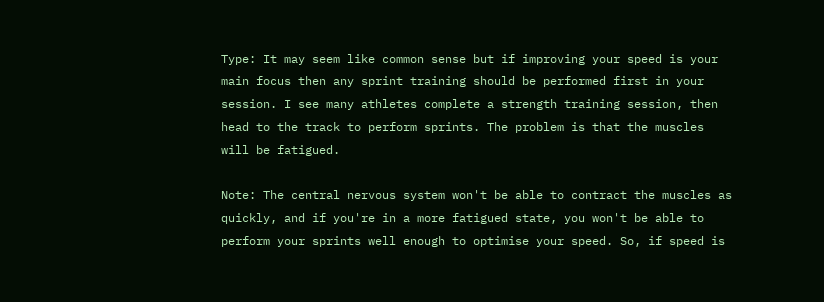Type: It may seem like common sense but if improving your speed is your main focus then any sprint training should be performed first in your session. I see many athletes complete a strength training session, then head to the track to perform sprints. The problem is that the muscles will be fatigued.

Note: The central nervous system won't be able to contract the muscles as quickly, and if you're in a more fatigued state, you won't be able to perform your sprints well enough to optimise your speed. So, if speed is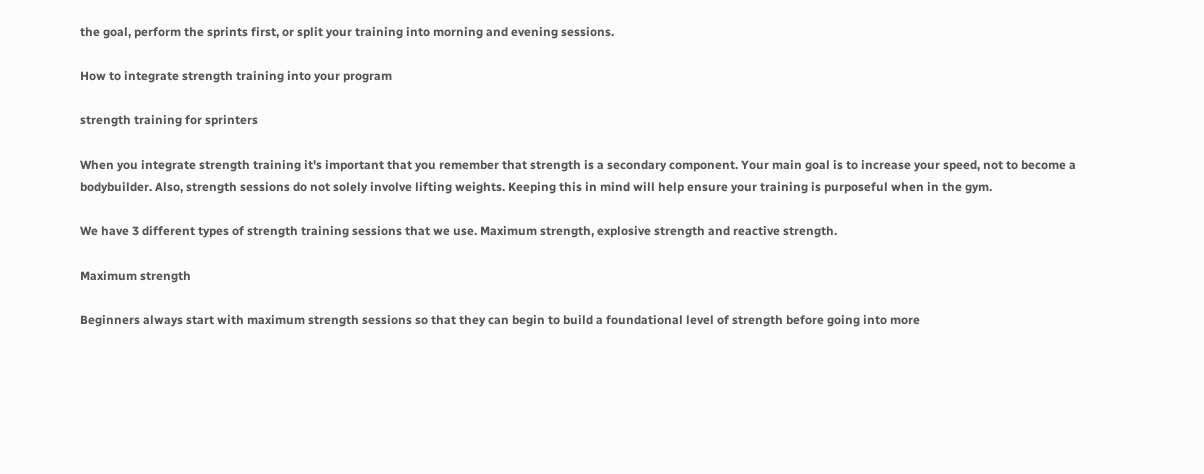the goal, perform the sprints first, or split your training into morning and evening sessions.

How to integrate strength training into your program

strength training for sprinters

When you integrate strength training it's important that you remember that strength is a secondary component. Your main goal is to increase your speed, not to become a bodybuilder. Also, strength sessions do not solely involve lifting weights. Keeping this in mind will help ensure your training is purposeful when in the gym.

We have 3 different types of strength training sessions that we use. Maximum strength, explosive strength and reactive strength.

Maximum strength

Beginners always start with maximum strength sessions so that they can begin to build a foundational level of strength before going into more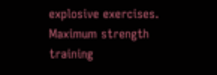explosive exercises. Maximum strength training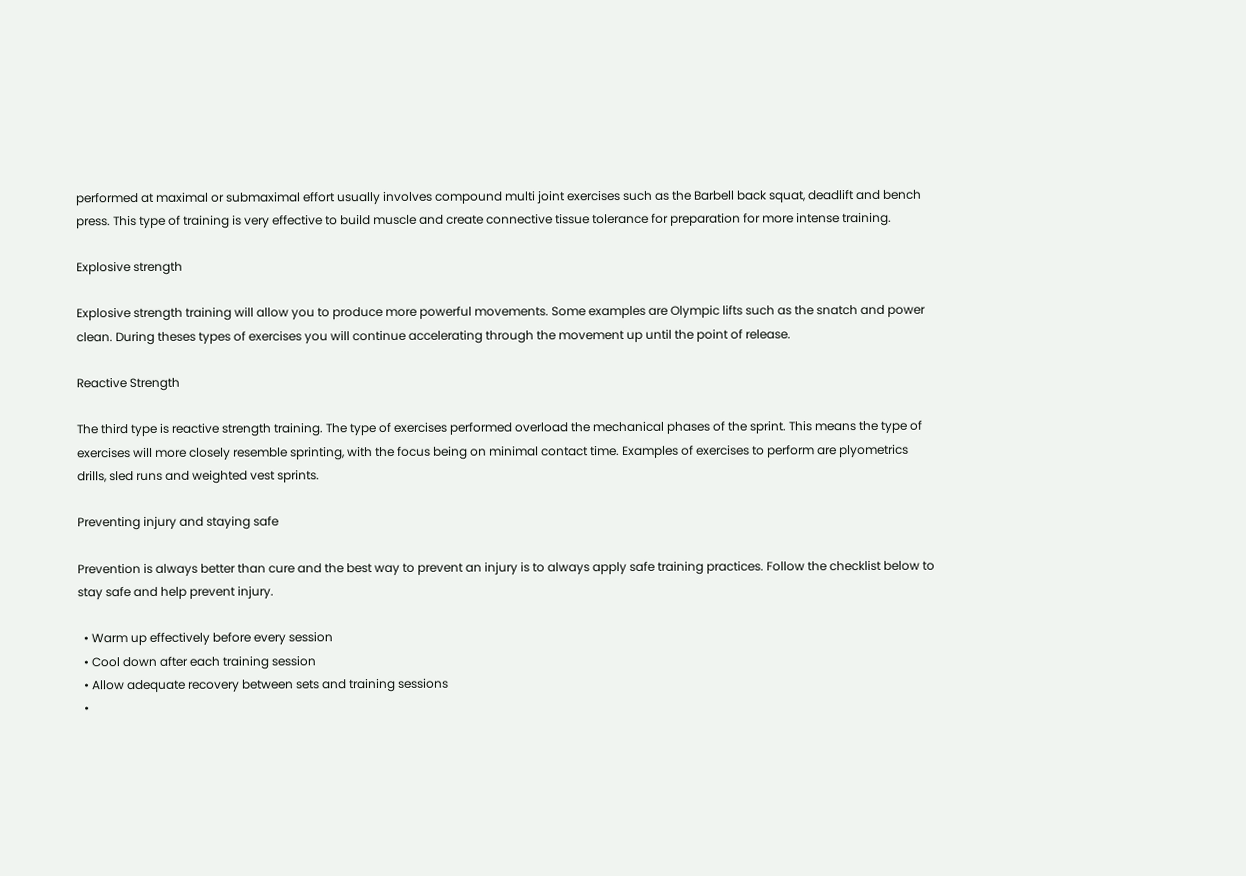performed at maximal or submaximal effort usually involves compound multi joint exercises such as the Barbell back squat, deadlift and bench press. This type of training is very effective to build muscle and create connective tissue tolerance for preparation for more intense training.

Explosive strength

Explosive strength training will allow you to produce more powerful movements. Some examples are Olympic lifts such as the snatch and power clean. During theses types of exercises you will continue accelerating through the movement up until the point of release.

Reactive Strength

The third type is reactive strength training. The type of exercises performed overload the mechanical phases of the sprint. This means the type of exercises will more closely resemble sprinting, with the focus being on minimal contact time. Examples of exercises to perform are plyometrics drills, sled runs and weighted vest sprints.

Preventing injury and staying safe

Prevention is always better than cure and the best way to prevent an injury is to always apply safe training practices. Follow the checklist below to stay safe and help prevent injury.

  • Warm up effectively before every session
  • Cool down after each training session
  • Allow adequate recovery between sets and training sessions
  •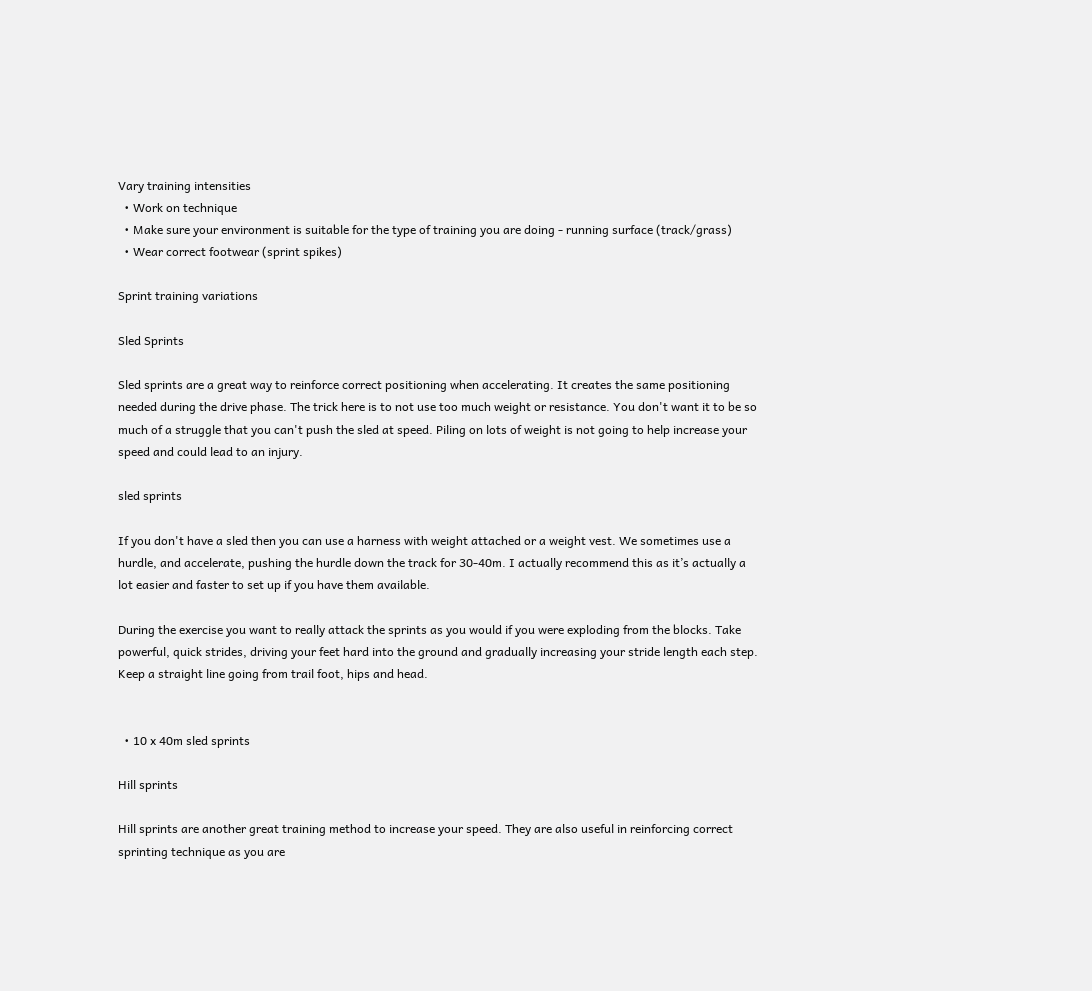Vary training intensities
  • Work on technique
  • Make sure your environment is suitable for the type of training you are doing - running surface (track/grass)
  • Wear correct footwear (sprint spikes)

Sprint training variations

Sled Sprints

Sled sprints are a great way to reinforce correct positioning when accelerating. It creates the same positioning needed during the drive phase. The trick here is to not use too much weight or resistance. You don't want it to be so much of a struggle that you can't push the sled at speed. Piling on lots of weight is not going to help increase your speed and could lead to an injury.

sled sprints

If you don't have a sled then you can use a harness with weight attached or a weight vest. We sometimes use a hurdle, and accelerate, pushing the hurdle down the track for 30-40m. I actually recommend this as it’s actually a lot easier and faster to set up if you have them available.

During the exercise you want to really attack the sprints as you would if you were exploding from the blocks. Take powerful, quick strides, driving your feet hard into the ground and gradually increasing your stride length each step. Keep a straight line going from trail foot, hips and head.


  • 10 x 40m sled sprints

Hill sprints

Hill sprints are another great training method to increase your speed. They are also useful in reinforcing correct sprinting technique as you are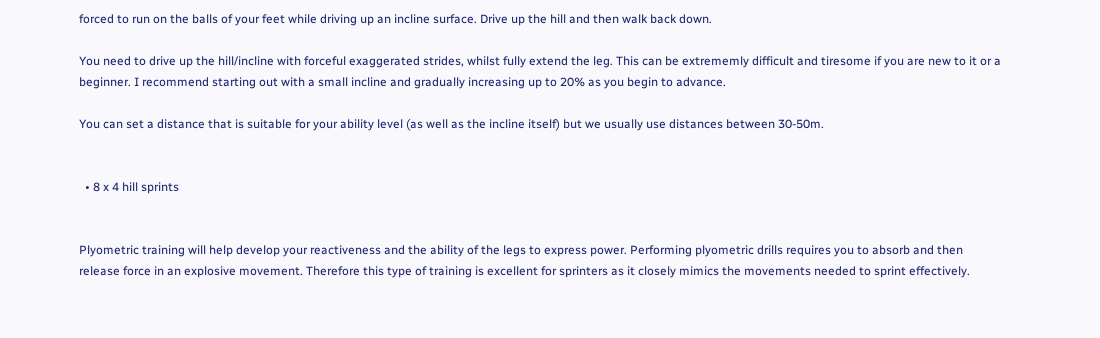forced to run on the balls of your feet while driving up an incline surface. Drive up the hill and then walk back down.

You need to drive up the hill/incline with forceful exaggerated strides, whilst fully extend the leg. This can be extrememly difficult and tiresome if you are new to it or a beginner. I recommend starting out with a small incline and gradually increasing up to 20% as you begin to advance.

You can set a distance that is suitable for your ability level (as well as the incline itself) but we usually use distances between 30-50m.


  • 8 x 4 hill sprints


Plyometric training will help develop your reactiveness and the ability of the legs to express power. Performing plyometric drills requires you to absorb and then release force in an explosive movement. Therefore this type of training is excellent for sprinters as it closely mimics the movements needed to sprint effectively.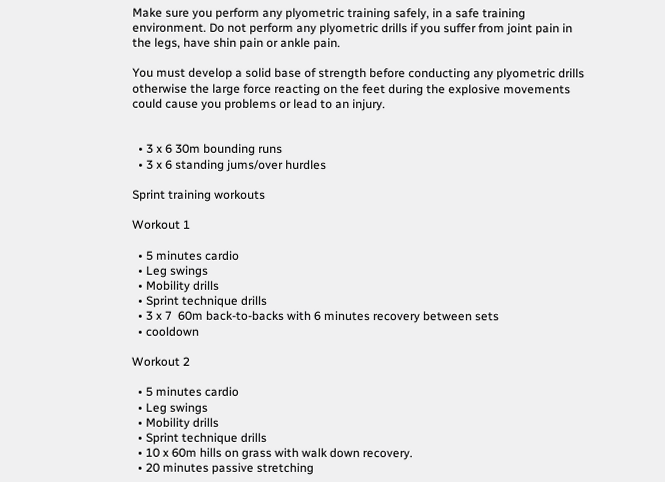Make sure you perform any plyometric training safely, in a safe training environment. Do not perform any plyometric drills if you suffer from joint pain in the legs, have shin pain or ankle pain.

You must develop a solid base of strength before conducting any plyometric drills otherwise the large force reacting on the feet during the explosive movements could cause you problems or lead to an injury.


  • 3 x 6 30m bounding runs
  • 3 x 6 standing jums/over hurdles

Sprint training workouts

Workout 1

  • 5 minutes cardio
  • Leg swings
  • Mobility drills
  • Sprint technique drills
  • 3 x 7  60m back-to-backs with 6 minutes recovery between sets
  • cooldown

Workout 2

  • 5 minutes cardio
  • Leg swings
  • Mobility drills
  • Sprint technique drills
  • 10 x 60m hills on grass with walk down recovery.
  • 20 minutes passive stretching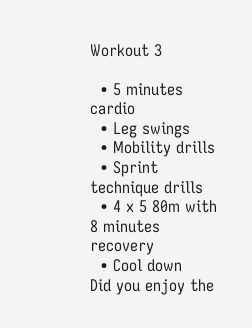Workout 3

  • 5 minutes cardio
  • Leg swings
  • Mobility drills
  • Sprint technique drills
  • 4 x 5 80m with 8 minutes recovery
  • Cool down
Did you enjoy the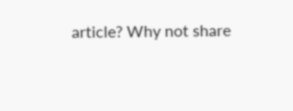article? Why not share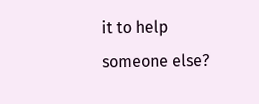it to help someone else?